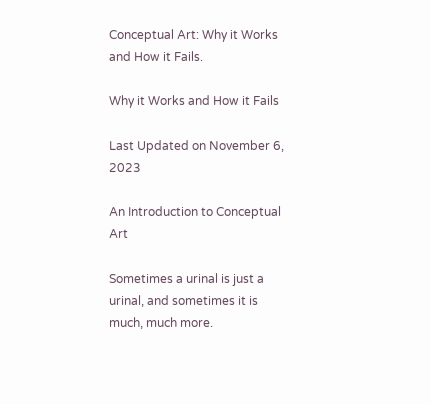Conceptual Art: Why it Works and How it Fails.

Why it Works and How it Fails

Last Updated on November 6, 2023

An Introduction to Conceptual Art

Sometimes a urinal is just a urinal, and sometimes it is much, much more.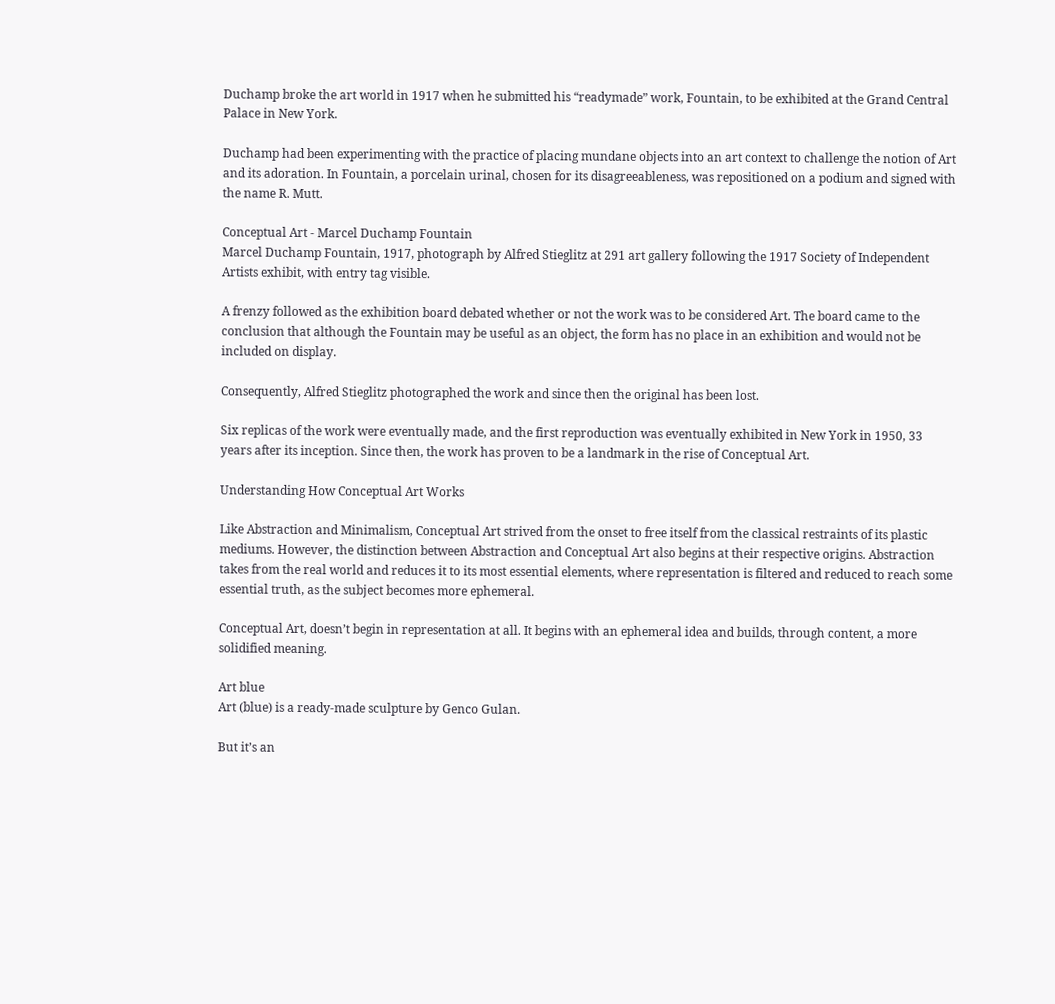Duchamp broke the art world in 1917 when he submitted his “readymade” work, Fountain, to be exhibited at the Grand Central Palace in New York.

Duchamp had been experimenting with the practice of placing mundane objects into an art context to challenge the notion of Art and its adoration. In Fountain, a porcelain urinal, chosen for its disagreeableness, was repositioned on a podium and signed with the name R. Mutt.

Conceptual Art - Marcel Duchamp Fountain
Marcel Duchamp Fountain, 1917, photograph by Alfred Stieglitz at 291 art gallery following the 1917 Society of Independent Artists exhibit, with entry tag visible.

A frenzy followed as the exhibition board debated whether or not the work was to be considered Art. The board came to the conclusion that although the Fountain may be useful as an object, the form has no place in an exhibition and would not be included on display.

Consequently, Alfred Stieglitz photographed the work and since then the original has been lost.

Six replicas of the work were eventually made, and the first reproduction was eventually exhibited in New York in 1950, 33 years after its inception. Since then, the work has proven to be a landmark in the rise of Conceptual Art.

Understanding How Conceptual Art Works

Like Abstraction and Minimalism, Conceptual Art strived from the onset to free itself from the classical restraints of its plastic mediums. However, the distinction between Abstraction and Conceptual Art also begins at their respective origins. Abstraction takes from the real world and reduces it to its most essential elements, where representation is filtered and reduced to reach some essential truth, as the subject becomes more ephemeral.

Conceptual Art, doesn’t begin in representation at all. It begins with an ephemeral idea and builds, through content, a more solidified meaning.

Art blue
Art (blue) is a ready-made sculpture by Genco Gulan.

But it’s an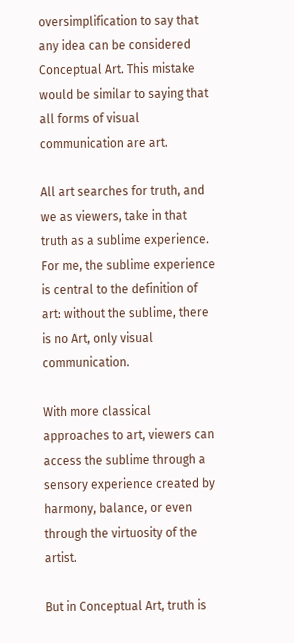oversimplification to say that any idea can be considered Conceptual Art. This mistake would be similar to saying that all forms of visual communication are art.

All art searches for truth, and we as viewers, take in that truth as a sublime experience. For me, the sublime experience is central to the definition of art: without the sublime, there is no Art, only visual communication.

With more classical approaches to art, viewers can access the sublime through a sensory experience created by harmony, balance, or even through the virtuosity of the artist.

But in Conceptual Art, truth is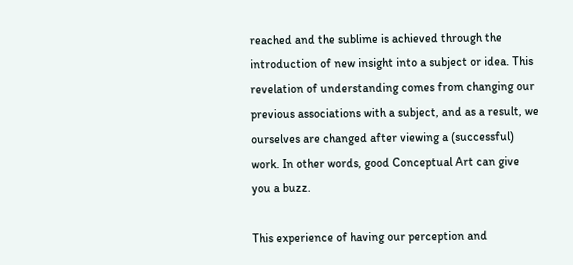reached and the sublime is achieved through the introduction of new insight into a subject or idea. This revelation of understanding comes from changing our previous associations with a subject, and as a result, we ourselves are changed after viewing a (successful) work. In other words, good Conceptual Art can give you a buzz.

This experience of having our perception and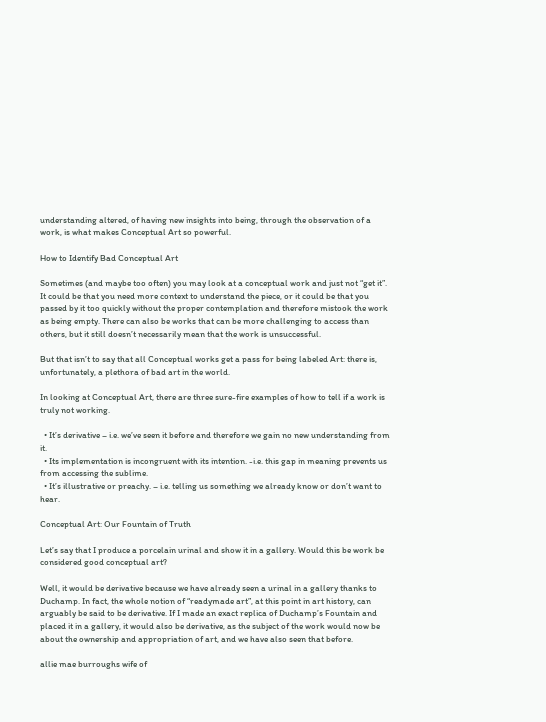understanding altered, of having new insights into being, through the observation of a work, is what makes Conceptual Art so powerful.

How to Identify Bad Conceptual Art

Sometimes (and maybe too often) you may look at a conceptual work and just not “get it”. It could be that you need more context to understand the piece, or it could be that you passed by it too quickly without the proper contemplation and therefore mistook the work as being empty. There can also be works that can be more challenging to access than others, but it still doesn’t necessarily mean that the work is unsuccessful.

But that isn’t to say that all Conceptual works get a pass for being labeled Art: there is, unfortunately, a plethora of bad art in the world.

In looking at Conceptual Art, there are three sure-fire examples of how to tell if a work is truly not working.

  • It’s derivative – i.e. we’ve seen it before and therefore we gain no new understanding from it.
  • Its implementation is incongruent with its intention. -i.e. this gap in meaning prevents us from accessing the sublime.
  • It’s illustrative or preachy. – i.e. telling us something we already know or don’t want to hear.

Conceptual Art: Our Fountain of Truth

Let’s say that I produce a porcelain urinal and show it in a gallery. Would this be work be considered good conceptual art?

Well, it would be derivative because we have already seen a urinal in a gallery thanks to Duchamp. In fact, the whole notion of “readymade art”, at this point in art history, can arguably be said to be derivative. If I made an exact replica of Duchamp’s Fountain and placed it in a gallery, it would also be derivative, as the subject of the work would now be about the ownership and appropriation of art, and we have also seen that before.

allie mae burroughs wife of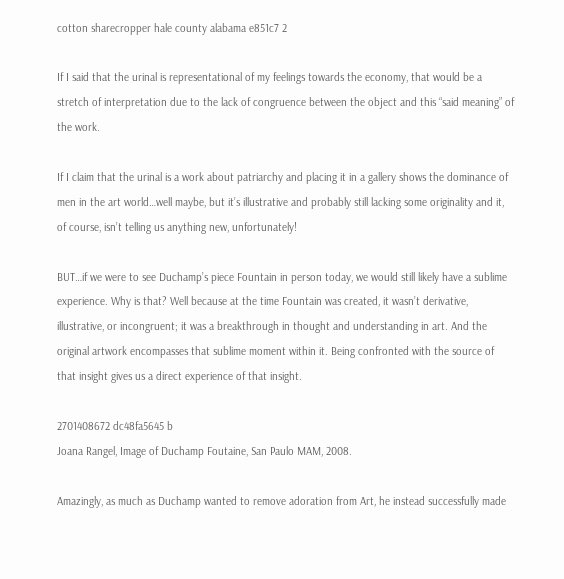cotton sharecropper hale county alabama e851c7 2

If I said that the urinal is representational of my feelings towards the economy, that would be a stretch of interpretation due to the lack of congruence between the object and this “said meaning” of the work.

If I claim that the urinal is a work about patriarchy and placing it in a gallery shows the dominance of men in the art world…well maybe, but it’s illustrative and probably still lacking some originality and it, of course, isn’t telling us anything new, unfortunately!

BUT…if we were to see Duchamp’s piece Fountain in person today, we would still likely have a sublime experience. Why is that? Well because at the time Fountain was created, it wasn’t derivative, illustrative, or incongruent; it was a breakthrough in thought and understanding in art. And the original artwork encompasses that sublime moment within it. Being confronted with the source of that insight gives us a direct experience of that insight.

2701408672 dc48fa5645 b
Joana Rangel, Image of Duchamp Foutaine, San Paulo MAM, 2008.

Amazingly, as much as Duchamp wanted to remove adoration from Art, he instead successfully made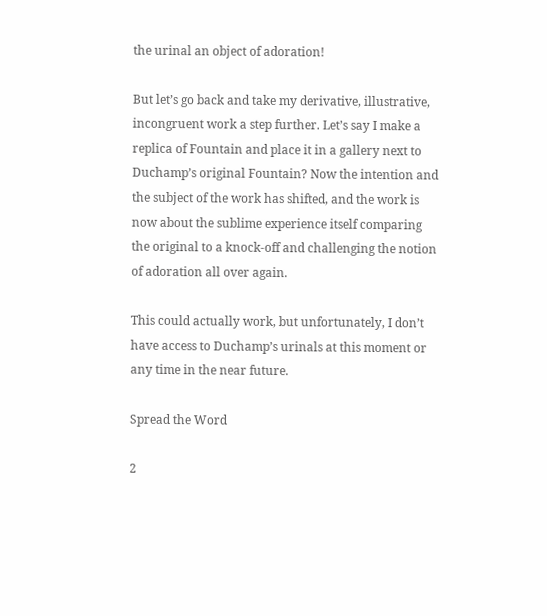the urinal an object of adoration!

But let’s go back and take my derivative, illustrative, incongruent work a step further. Let’s say I make a replica of Fountain and place it in a gallery next to Duchamp’s original Fountain? Now the intention and the subject of the work has shifted, and the work is now about the sublime experience itself comparing the original to a knock-off and challenging the notion of adoration all over again.

This could actually work, but unfortunately, I don’t have access to Duchamp’s urinals at this moment or any time in the near future.

Spread the Word

2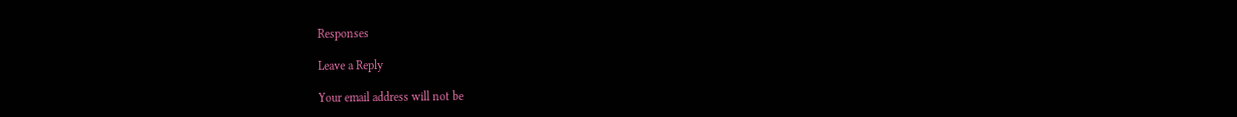Responses

Leave a Reply

Your email address will not be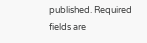published. Required fields are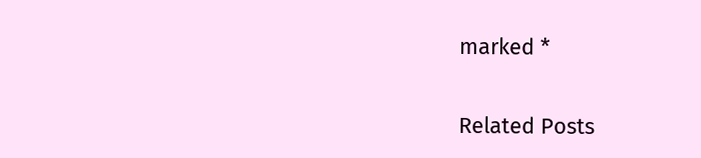marked *

Related Posts